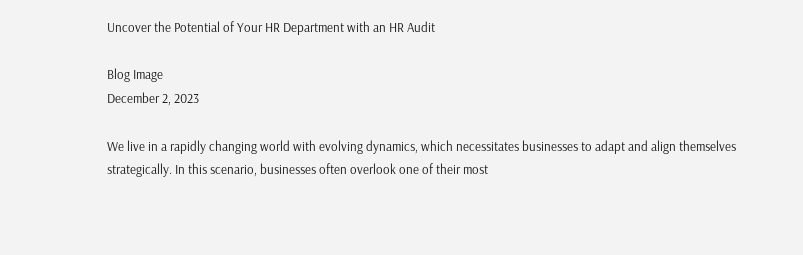Uncover the Potential of Your HR Department with an HR Audit

Blog Image
December 2, 2023

We live in a rapidly changing world with evolving dynamics, which necessitates businesses to adapt and align themselves strategically. In this scenario, businesses often overlook one of their most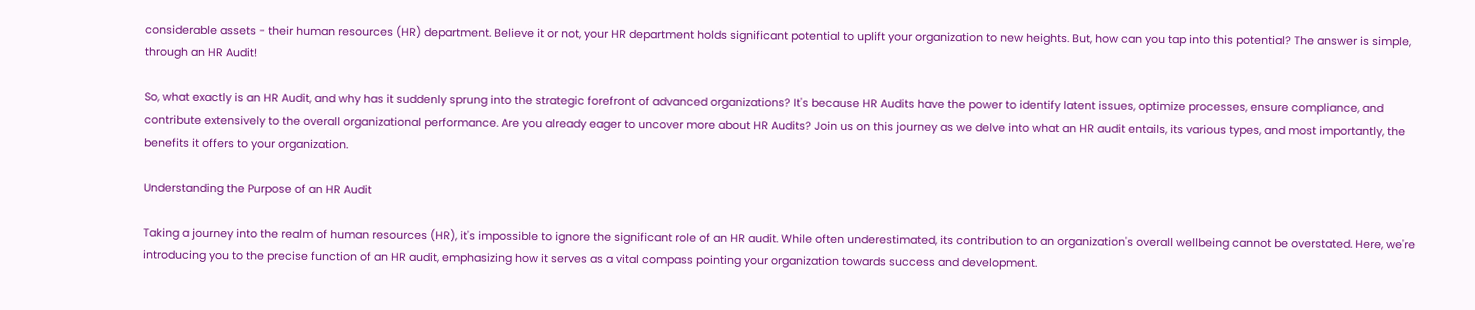considerable assets - their human resources (HR) department. Believe it or not, your HR department holds significant potential to uplift your organization to new heights. But, how can you tap into this potential? The answer is simple, through an HR Audit!

So, what exactly is an HR Audit, and why has it suddenly sprung into the strategic forefront of advanced organizations? It's because HR Audits have the power to identify latent issues, optimize processes, ensure compliance, and contribute extensively to the overall organizational performance. Are you already eager to uncover more about HR Audits? Join us on this journey as we delve into what an HR audit entails, its various types, and most importantly, the benefits it offers to your organization.

Understanding the Purpose of an HR Audit

Taking a journey into the realm of human resources (HR), it's impossible to ignore the significant role of an HR audit. While often underestimated, its contribution to an organization's overall wellbeing cannot be overstated. Here, we're introducing you to the precise function of an HR audit, emphasizing how it serves as a vital compass pointing your organization towards success and development.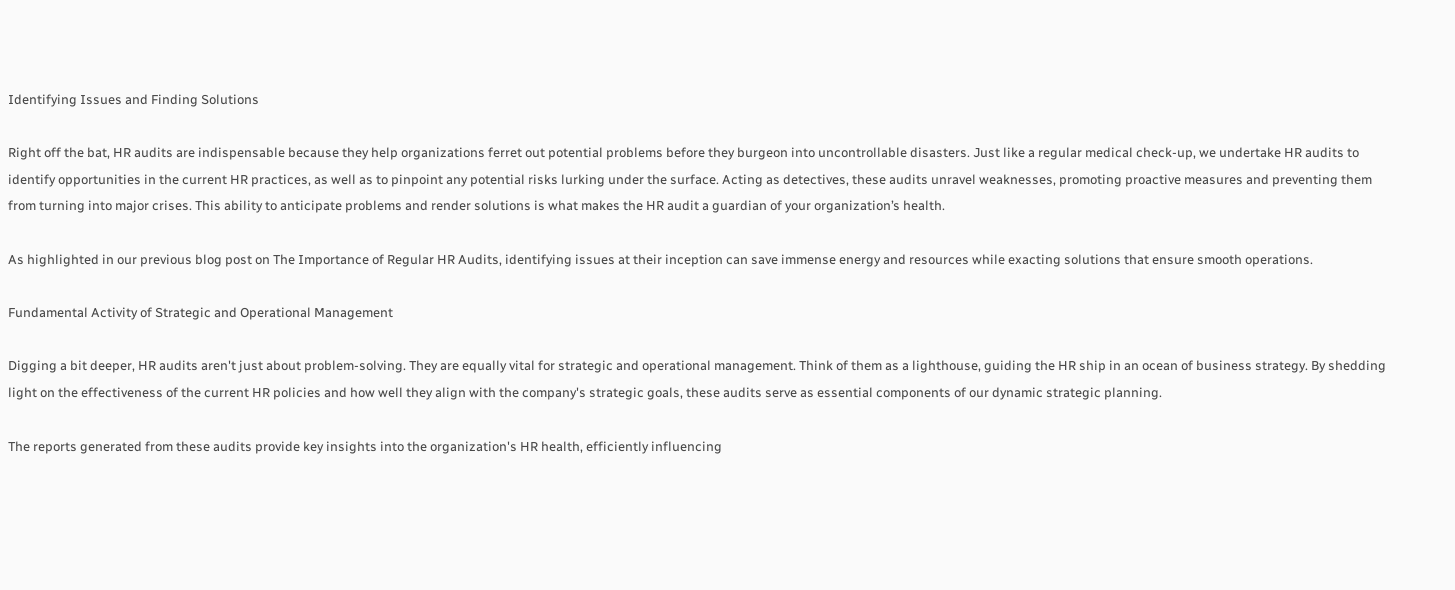Identifying Issues and Finding Solutions

Right off the bat, HR audits are indispensable because they help organizations ferret out potential problems before they burgeon into uncontrollable disasters. Just like a regular medical check-up, we undertake HR audits to identify opportunities in the current HR practices, as well as to pinpoint any potential risks lurking under the surface. Acting as detectives, these audits unravel weaknesses, promoting proactive measures and preventing them from turning into major crises. This ability to anticipate problems and render solutions is what makes the HR audit a guardian of your organization’s health.

As highlighted in our previous blog post on The Importance of Regular HR Audits, identifying issues at their inception can save immense energy and resources while exacting solutions that ensure smooth operations.

Fundamental Activity of Strategic and Operational Management

Digging a bit deeper, HR audits aren't just about problem-solving. They are equally vital for strategic and operational management. Think of them as a lighthouse, guiding the HR ship in an ocean of business strategy. By shedding light on the effectiveness of the current HR policies and how well they align with the company's strategic goals, these audits serve as essential components of our dynamic strategic planning.

The reports generated from these audits provide key insights into the organization's HR health, efficiently influencing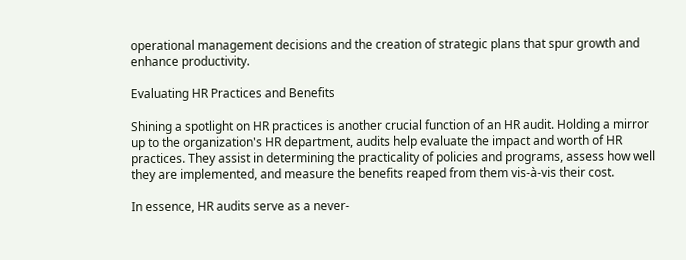operational management decisions and the creation of strategic plans that spur growth and enhance productivity.

Evaluating HR Practices and Benefits

Shining a spotlight on HR practices is another crucial function of an HR audit. Holding a mirror up to the organization's HR department, audits help evaluate the impact and worth of HR practices. They assist in determining the practicality of policies and programs, assess how well they are implemented, and measure the benefits reaped from them vis-à-vis their cost.

In essence, HR audits serve as a never-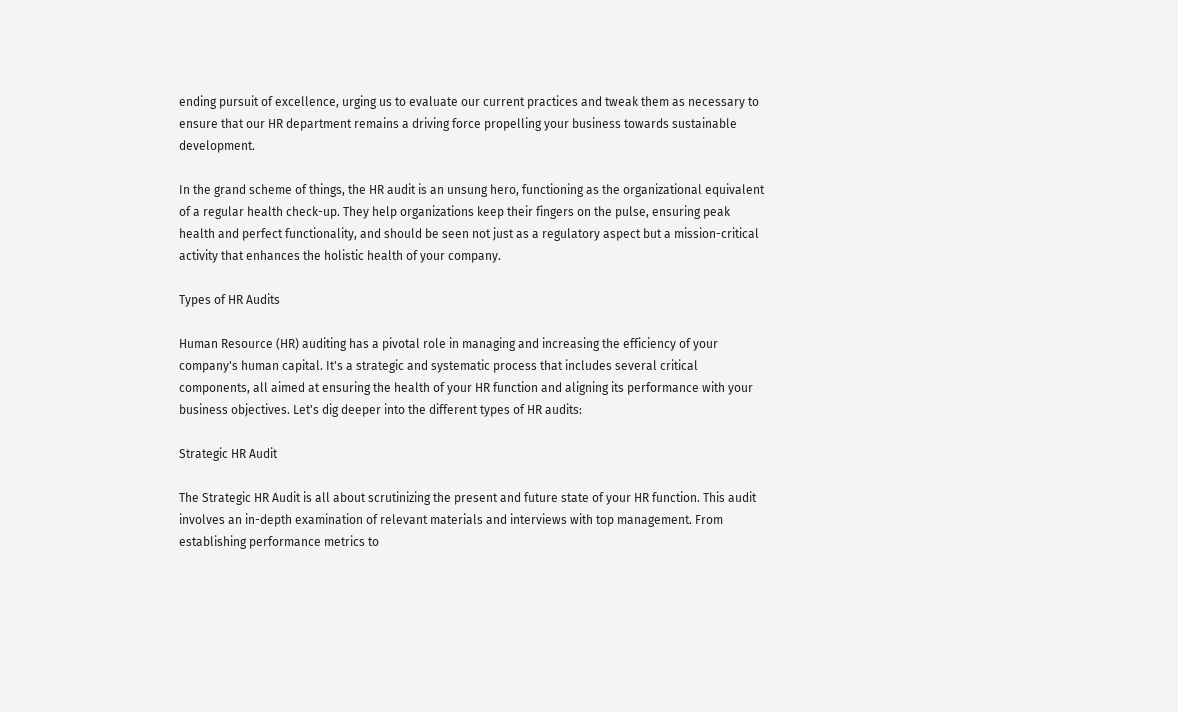ending pursuit of excellence, urging us to evaluate our current practices and tweak them as necessary to ensure that our HR department remains a driving force propelling your business towards sustainable development.

In the grand scheme of things, the HR audit is an unsung hero, functioning as the organizational equivalent of a regular health check-up. They help organizations keep their fingers on the pulse, ensuring peak health and perfect functionality, and should be seen not just as a regulatory aspect but a mission-critical activity that enhances the holistic health of your company.

Types of HR Audits

Human Resource (HR) auditing has a pivotal role in managing and increasing the efficiency of your company's human capital. It's a strategic and systematic process that includes several critical components, all aimed at ensuring the health of your HR function and aligning its performance with your business objectives. Let's dig deeper into the different types of HR audits:

Strategic HR Audit

The Strategic HR Audit is all about scrutinizing the present and future state of your HR function. This audit involves an in-depth examination of relevant materials and interviews with top management. From establishing performance metrics to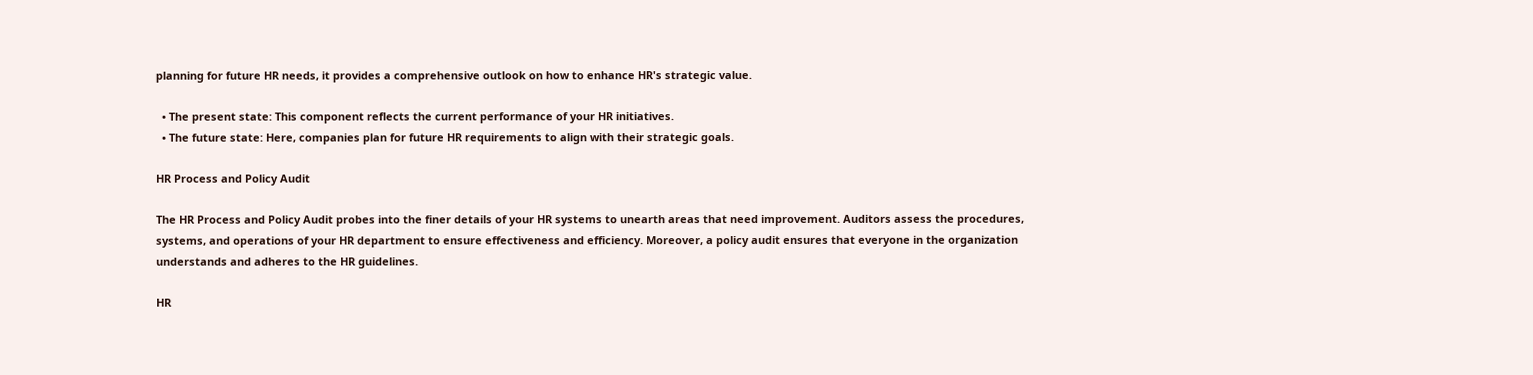planning for future HR needs, it provides a comprehensive outlook on how to enhance HR's strategic value.

  • The present state: This component reflects the current performance of your HR initiatives.
  • The future state: Here, companies plan for future HR requirements to align with their strategic goals.

HR Process and Policy Audit

The HR Process and Policy Audit probes into the finer details of your HR systems to unearth areas that need improvement. Auditors assess the procedures, systems, and operations of your HR department to ensure effectiveness and efficiency. Moreover, a policy audit ensures that everyone in the organization understands and adheres to the HR guidelines.

HR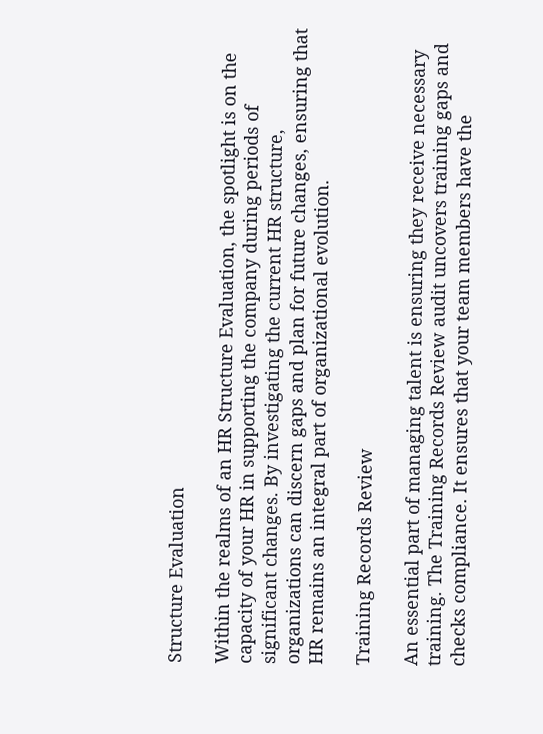Structure Evaluation

Within the realms of an HR Structure Evaluation, the spotlight is on the capacity of your HR in supporting the company during periods of significant changes. By investigating the current HR structure, organizations can discern gaps and plan for future changes, ensuring that HR remains an integral part of organizational evolution.

Training Records Review

An essential part of managing talent is ensuring they receive necessary training. The Training Records Review audit uncovers training gaps and checks compliance. It ensures that your team members have the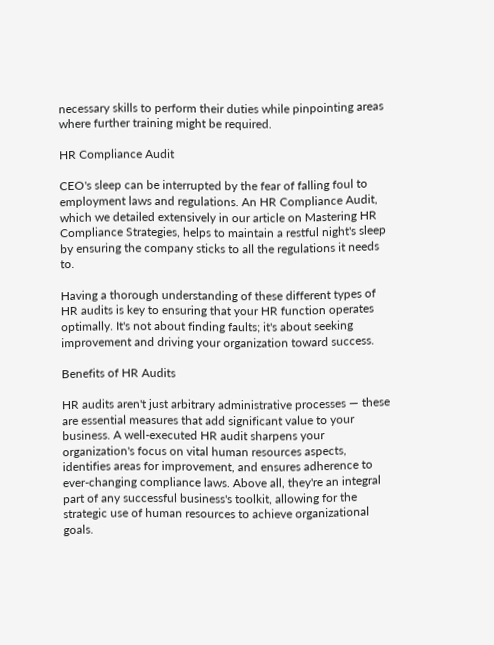necessary skills to perform their duties while pinpointing areas where further training might be required.

HR Compliance Audit

CEO's sleep can be interrupted by the fear of falling foul to employment laws and regulations. An HR Compliance Audit, which we detailed extensively in our article on Mastering HR Compliance Strategies, helps to maintain a restful night's sleep by ensuring the company sticks to all the regulations it needs to.

Having a thorough understanding of these different types of HR audits is key to ensuring that your HR function operates optimally. It's not about finding faults; it's about seeking improvement and driving your organization toward success.

Benefits of HR Audits

HR audits aren't just arbitrary administrative processes — these are essential measures that add significant value to your business. A well-executed HR audit sharpens your organization's focus on vital human resources aspects, identifies areas for improvement, and ensures adherence to ever-changing compliance laws. Above all, they're an integral part of any successful business's toolkit, allowing for the strategic use of human resources to achieve organizational goals.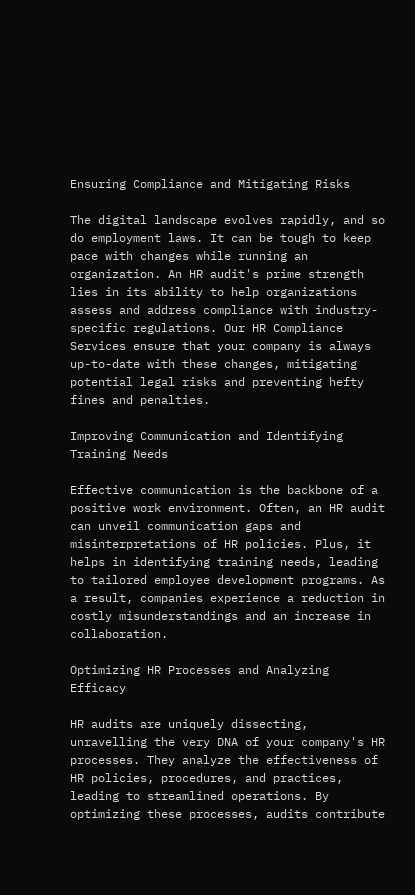Ensuring Compliance and Mitigating Risks

The digital landscape evolves rapidly, and so do employment laws. It can be tough to keep pace with changes while running an organization. An HR audit's prime strength lies in its ability to help organizations assess and address compliance with industry-specific regulations. Our HR Compliance Services ensure that your company is always up-to-date with these changes, mitigating potential legal risks and preventing hefty fines and penalties.

Improving Communication and Identifying Training Needs

Effective communication is the backbone of a positive work environment. Often, an HR audit can unveil communication gaps and misinterpretations of HR policies. Plus, it helps in identifying training needs, leading to tailored employee development programs. As a result, companies experience a reduction in costly misunderstandings and an increase in collaboration.

Optimizing HR Processes and Analyzing Efficacy

HR audits are uniquely dissecting, unravelling the very DNA of your company's HR processes. They analyze the effectiveness of HR policies, procedures, and practices, leading to streamlined operations. By optimizing these processes, audits contribute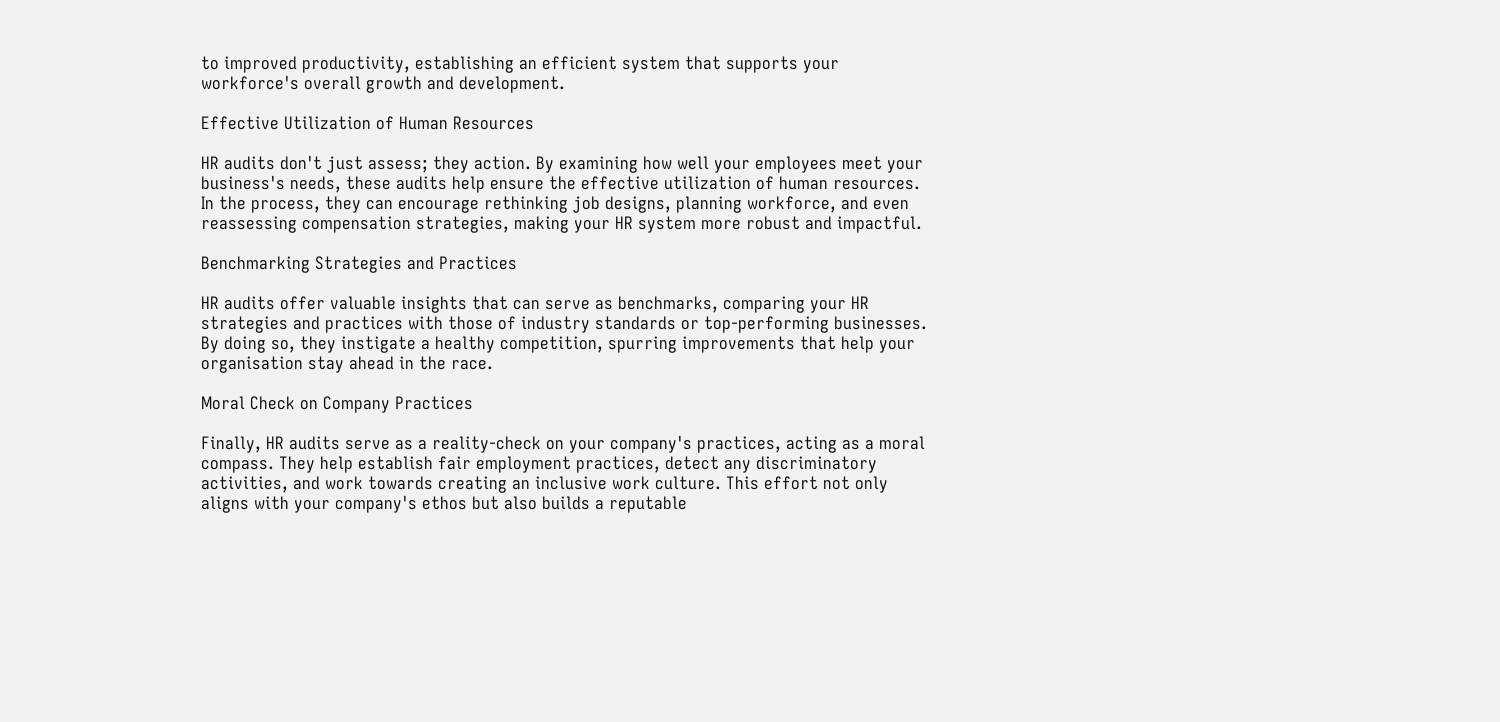to improved productivity, establishing an efficient system that supports your workforce's overall growth and development.

Effective Utilization of Human Resources

HR audits don't just assess; they action. By examining how well your employees meet your business's needs, these audits help ensure the effective utilization of human resources. In the process, they can encourage rethinking job designs, planning workforce, and even reassessing compensation strategies, making your HR system more robust and impactful.

Benchmarking Strategies and Practices

HR audits offer valuable insights that can serve as benchmarks, comparing your HR strategies and practices with those of industry standards or top-performing businesses. By doing so, they instigate a healthy competition, spurring improvements that help your organisation stay ahead in the race.

Moral Check on Company Practices

Finally, HR audits serve as a reality-check on your company's practices, acting as a moral compass. They help establish fair employment practices, detect any discriminatory activities, and work towards creating an inclusive work culture. This effort not only aligns with your company's ethos but also builds a reputable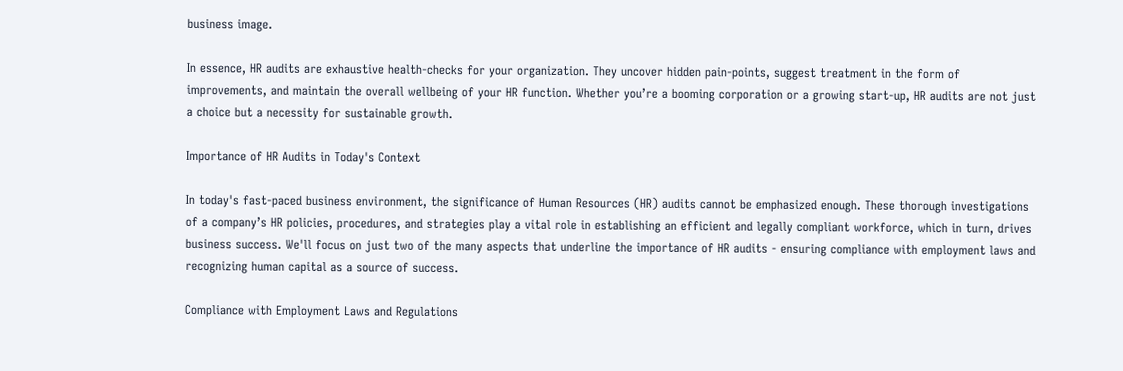business image.

In essence, HR audits are exhaustive health-checks for your organization. They uncover hidden pain-points, suggest treatment in the form of improvements, and maintain the overall wellbeing of your HR function. Whether you’re a booming corporation or a growing start-up, HR audits are not just a choice but a necessity for sustainable growth.

Importance of HR Audits in Today's Context

In today's fast-paced business environment, the significance of Human Resources (HR) audits cannot be emphasized enough. These thorough investigations of a company’s HR policies, procedures, and strategies play a vital role in establishing an efficient and legally compliant workforce, which in turn, drives business success. We'll focus on just two of the many aspects that underline the importance of HR audits - ensuring compliance with employment laws and recognizing human capital as a source of success.

Compliance with Employment Laws and Regulations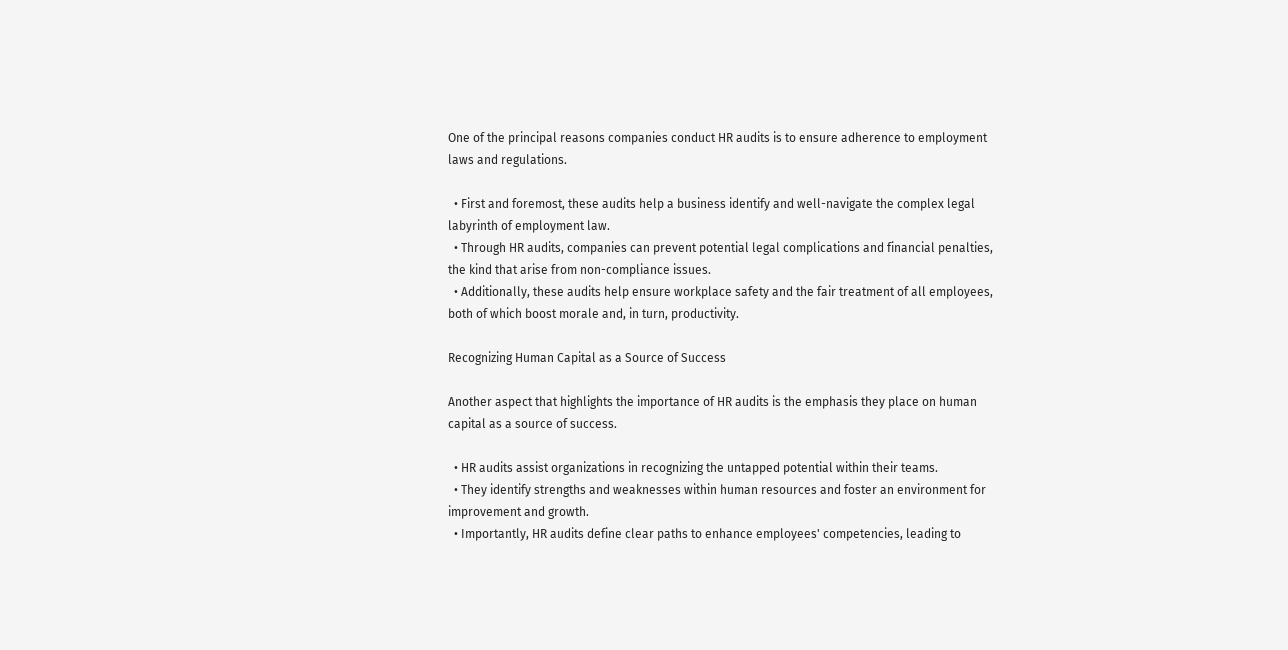One of the principal reasons companies conduct HR audits is to ensure adherence to employment laws and regulations.

  • First and foremost, these audits help a business identify and well-navigate the complex legal labyrinth of employment law.
  • Through HR audits, companies can prevent potential legal complications and financial penalties, the kind that arise from non-compliance issues.
  • Additionally, these audits help ensure workplace safety and the fair treatment of all employees, both of which boost morale and, in turn, productivity.

Recognizing Human Capital as a Source of Success

Another aspect that highlights the importance of HR audits is the emphasis they place on human capital as a source of success.

  • HR audits assist organizations in recognizing the untapped potential within their teams.
  • They identify strengths and weaknesses within human resources and foster an environment for improvement and growth.
  • Importantly, HR audits define clear paths to enhance employees' competencies, leading to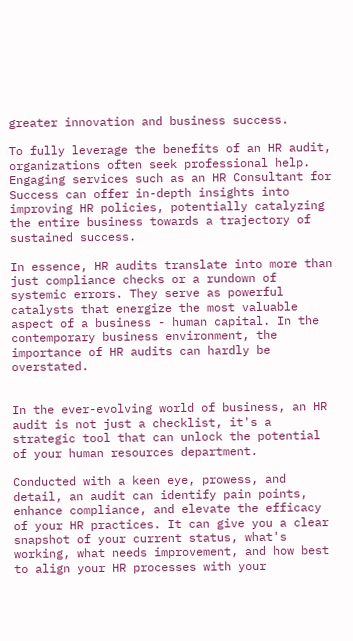greater innovation and business success.

To fully leverage the benefits of an HR audit, organizations often seek professional help. Engaging services such as an HR Consultant for Success can offer in-depth insights into improving HR policies, potentially catalyzing the entire business towards a trajectory of sustained success.

In essence, HR audits translate into more than just compliance checks or a rundown of systemic errors. They serve as powerful catalysts that energize the most valuable aspect of a business - human capital. In the contemporary business environment, the importance of HR audits can hardly be overstated.


In the ever-evolving world of business, an HR audit is not just a checklist, it's a strategic tool that can unlock the potential of your human resources department.

Conducted with a keen eye, prowess, and detail, an audit can identify pain points, enhance compliance, and elevate the efficacy of your HR practices. It can give you a clear snapshot of your current status, what's working, what needs improvement, and how best to align your HR processes with your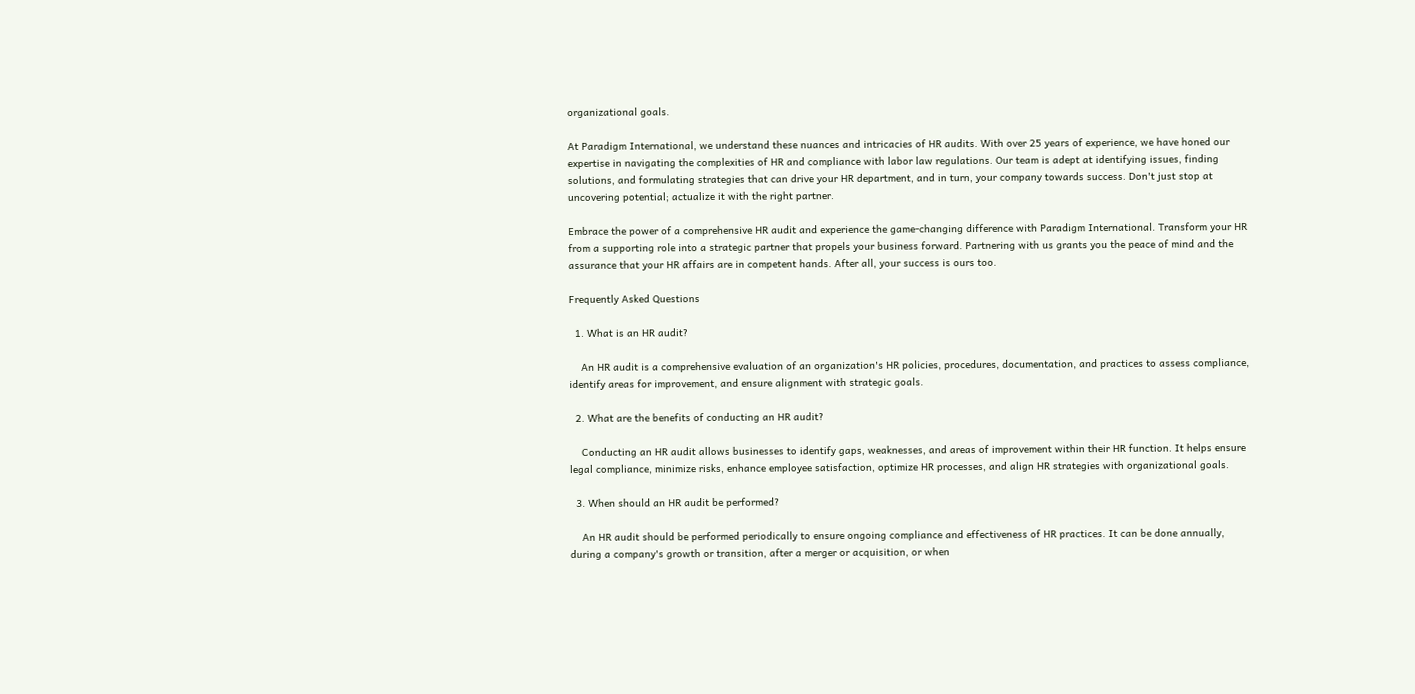organizational goals.

At Paradigm International, we understand these nuances and intricacies of HR audits. With over 25 years of experience, we have honed our expertise in navigating the complexities of HR and compliance with labor law regulations. Our team is adept at identifying issues, finding solutions, and formulating strategies that can drive your HR department, and in turn, your company towards success. Don't just stop at uncovering potential; actualize it with the right partner.

Embrace the power of a comprehensive HR audit and experience the game-changing difference with Paradigm International. Transform your HR from a supporting role into a strategic partner that propels your business forward. Partnering with us grants you the peace of mind and the assurance that your HR affairs are in competent hands. After all, your success is ours too.

Frequently Asked Questions

  1. What is an HR audit?

    An HR audit is a comprehensive evaluation of an organization's HR policies, procedures, documentation, and practices to assess compliance, identify areas for improvement, and ensure alignment with strategic goals.

  2. What are the benefits of conducting an HR audit?

    Conducting an HR audit allows businesses to identify gaps, weaknesses, and areas of improvement within their HR function. It helps ensure legal compliance, minimize risks, enhance employee satisfaction, optimize HR processes, and align HR strategies with organizational goals.

  3. When should an HR audit be performed?

    An HR audit should be performed periodically to ensure ongoing compliance and effectiveness of HR practices. It can be done annually, during a company's growth or transition, after a merger or acquisition, or when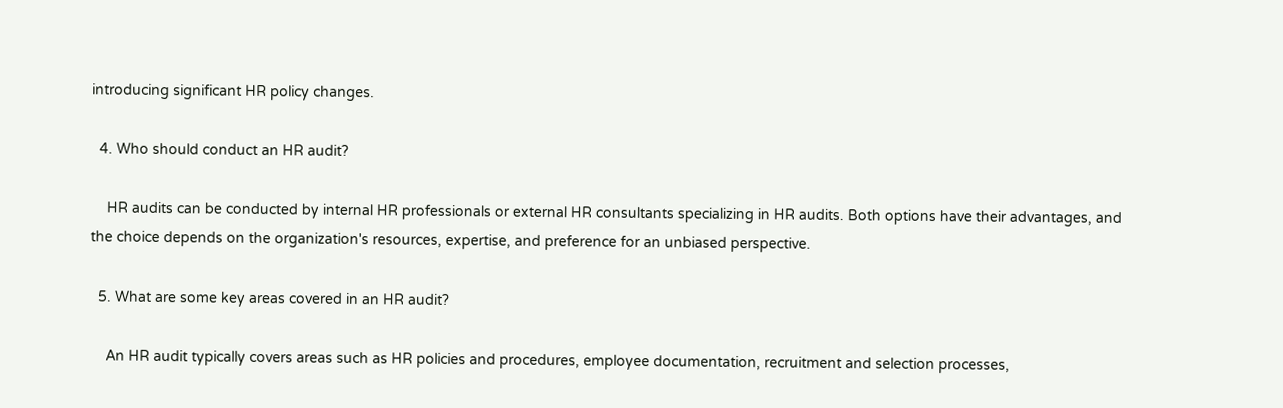introducing significant HR policy changes.

  4. Who should conduct an HR audit?

    HR audits can be conducted by internal HR professionals or external HR consultants specializing in HR audits. Both options have their advantages, and the choice depends on the organization's resources, expertise, and preference for an unbiased perspective.

  5. What are some key areas covered in an HR audit?

    An HR audit typically covers areas such as HR policies and procedures, employee documentation, recruitment and selection processes,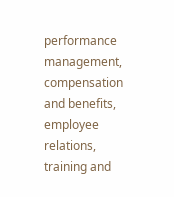performance management, compensation and benefits, employee relations, training and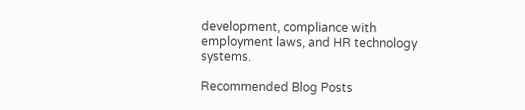development, compliance with employment laws, and HR technology systems.

Recommended Blog Posts